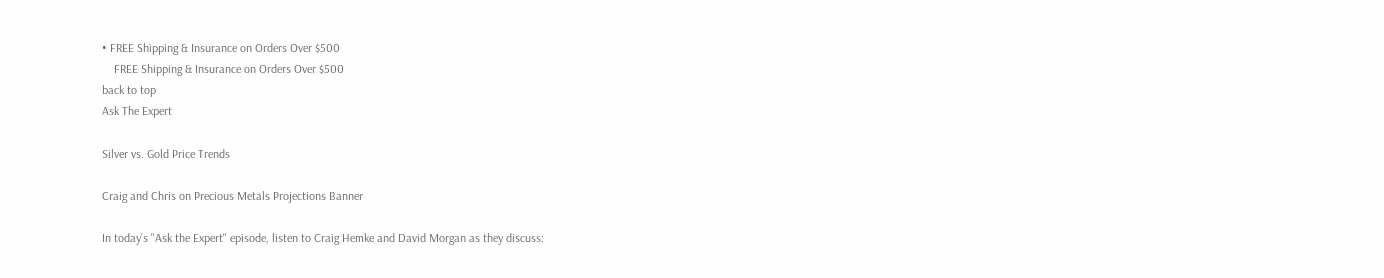• FREE Shipping & Insurance on Orders Over $500
    FREE Shipping & Insurance on Orders Over $500
back to top
Ask The Expert

Silver vs. Gold Price Trends

Craig and Chris on Precious Metals Projections Banner

In today’s "Ask the Expert" episode, listen to Craig Hemke and David Morgan as they discuss: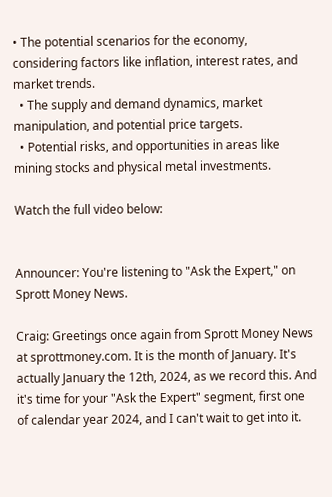• The potential scenarios for the economy, considering factors like inflation, interest rates, and market trends.
  • The supply and demand dynamics, market manipulation, and potential price targets.
  • Potential risks, and opportunities in areas like mining stocks and physical metal investments.

Watch the full video below:


Announcer: You're listening to "Ask the Expert," on Sprott Money News.

Craig: Greetings once again from Sprott Money News at sprottmoney.com. It is the month of January. It's actually January the 12th, 2024, as we record this. And it's time for your "Ask the Expert" segment, first one of calendar year 2024, and I can't wait to get into it.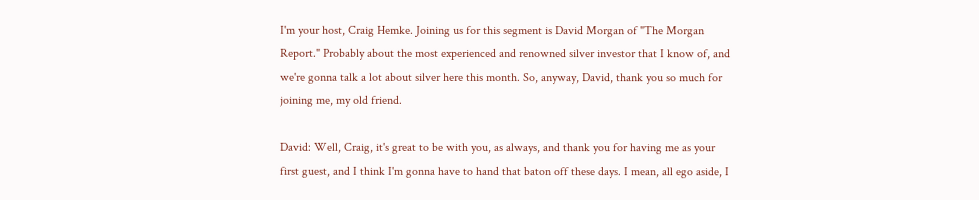I'm your host, Craig Hemke. Joining us for this segment is David Morgan of "The Morgan Report." Probably about the most experienced and renowned silver investor that I know of, and we're gonna talk a lot about silver here this month. So, anyway, David, thank you so much for joining me, my old friend.

David: Well, Craig, it's great to be with you, as always, and thank you for having me as your first guest, and I think I'm gonna have to hand that baton off these days. I mean, all ego aside, I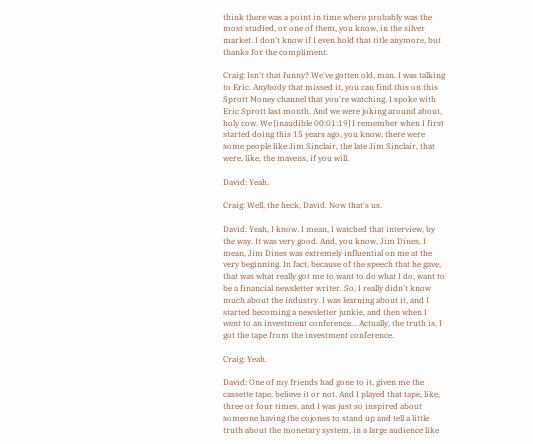think there was a point in time where probably was the most studied, or one of them, you know, in the silver market. I don't know if I even hold that title anymore, but thanks for the compliment.

Craig: Isn't that funny? We've gotten old, man. I was talking to Eric. Anybody that missed it, you can find this on this Sprott Money channel that you're watching. I spoke with Eric Sprott last month. And we were joking around about, holy cow. We [inaudible 00:01:19] I remember when I first started doing this 15 years ago, you know, there were some people like Jim Sinclair, the late Jim Sinclair, that were, like, the mavens, if you will.

David: Yeah.

Craig: Well, the heck, David. Now that's us.

David: Yeah, I know. I mean, I watched that interview, by the way. It was very good. And, you know, Jim Dines, I mean, Jim Dines was extremely influential on me at the very beginning. In fact, because of the speech that he gave, that was what really got me to want to do what I do, want to be a financial newsletter writer. So, I really didn't know much about the industry. I was learning about it, and I started becoming a newsletter junkie, and then when I went to an investment conference... Actually, the truth is, I got the tape from the investment conference.

Craig: Yeah.

David: One of my friends had gone to it, given me the cassette tape, believe it or not. And I played that tape, like, three or four times, and I was just so inspired about someone having the cojones to stand up and tell a little truth about the monetary system, in a large audience like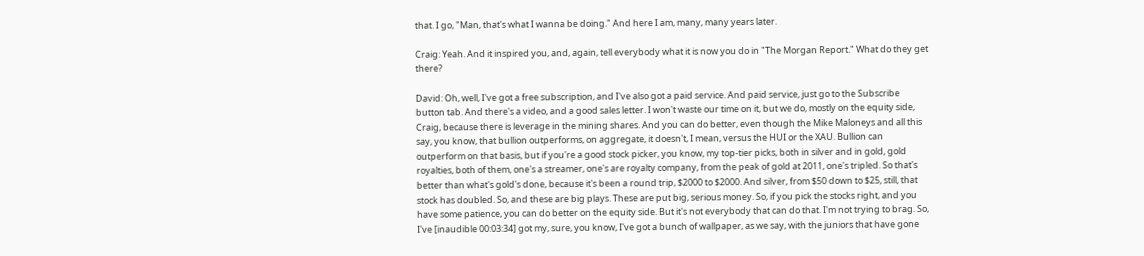that. I go, "Man, that's what I wanna be doing." And here I am, many, many years later.

Craig: Yeah. And it inspired you, and, again, tell everybody what it is now you do in "The Morgan Report." What do they get there?

David: Oh, well, I've got a free subscription, and I've also got a paid service. And paid service, just go to the Subscribe button tab. And there's a video, and a good sales letter. I won't waste our time on it, but we do, mostly on the equity side, Craig, because there is leverage in the mining shares. And you can do better, even though the Mike Maloneys and all this say, you know, that bullion outperforms, on aggregate, it doesn't, I mean, versus the HUI or the XAU. Bullion can outperform on that basis, but if you're a good stock picker, you know, my top-tier picks, both in silver and in gold, gold royalties, both of them, one's a streamer, one's are royalty company, from the peak of gold at 2011, one's tripled. So that's better than what's gold's done, because it's been a round trip, $2000 to $2000. And silver, from $50 down to $25, still, that stock has doubled. So, and these are big plays. These are put big, serious money. So, if you pick the stocks right, and you have some patience, you can do better on the equity side. But it's not everybody that can do that. I'm not trying to brag. So, I've [inaudible 00:03:34] got my, sure, you know, I've got a bunch of wallpaper, as we say, with the juniors that have gone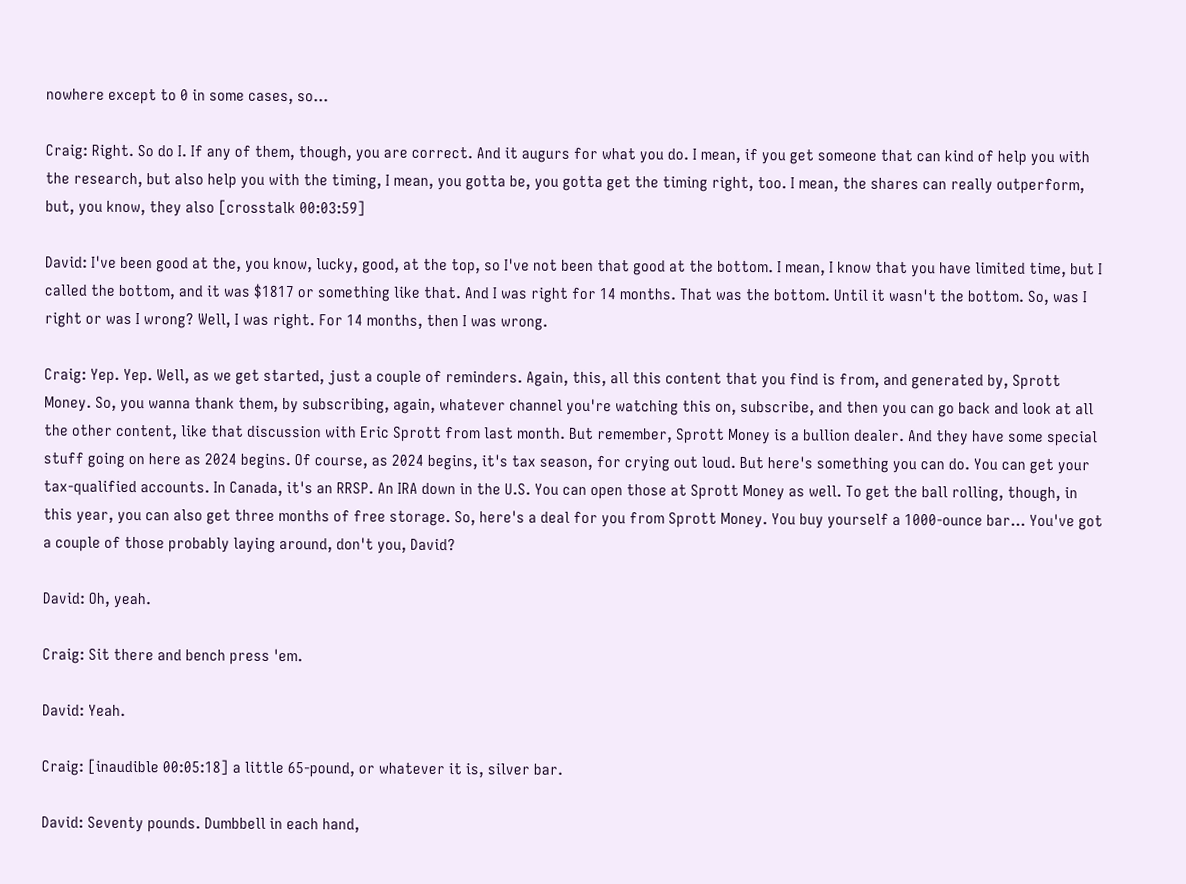nowhere except to 0 in some cases, so...

Craig: Right. So do I. If any of them, though, you are correct. And it augurs for what you do. I mean, if you get someone that can kind of help you with the research, but also help you with the timing, I mean, you gotta be, you gotta get the timing right, too. I mean, the shares can really outperform, but, you know, they also [crosstalk 00:03:59]

David: I've been good at the, you know, lucky, good, at the top, so I've not been that good at the bottom. I mean, I know that you have limited time, but I called the bottom, and it was $1817 or something like that. And I was right for 14 months. That was the bottom. Until it wasn't the bottom. So, was I right or was I wrong? Well, I was right. For 14 months, then I was wrong.

Craig: Yep. Yep. Well, as we get started, just a couple of reminders. Again, this, all this content that you find is from, and generated by, Sprott Money. So, you wanna thank them, by subscribing, again, whatever channel you're watching this on, subscribe, and then you can go back and look at all the other content, like that discussion with Eric Sprott from last month. But remember, Sprott Money is a bullion dealer. And they have some special stuff going on here as 2024 begins. Of course, as 2024 begins, it's tax season, for crying out loud. But here's something you can do. You can get your tax-qualified accounts. In Canada, it's an RRSP. An IRA down in the U.S. You can open those at Sprott Money as well. To get the ball rolling, though, in this year, you can also get three months of free storage. So, here's a deal for you from Sprott Money. You buy yourself a 1000-ounce bar... You've got a couple of those probably laying around, don't you, David?

David: Oh, yeah.

Craig: Sit there and bench press 'em.

David: Yeah.

Craig: [inaudible 00:05:18] a little 65-pound, or whatever it is, silver bar.

David: Seventy pounds. Dumbbell in each hand,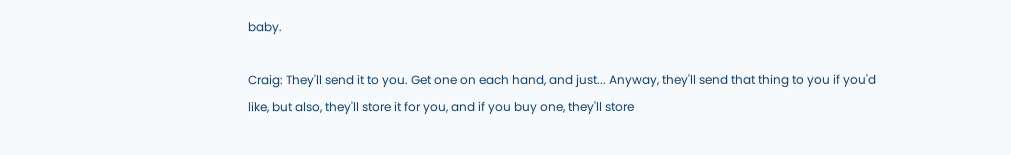baby.

Craig: They'll send it to you. Get one on each hand, and just... Anyway, they'll send that thing to you if you'd like, but also, they'll store it for you, and if you buy one, they'll store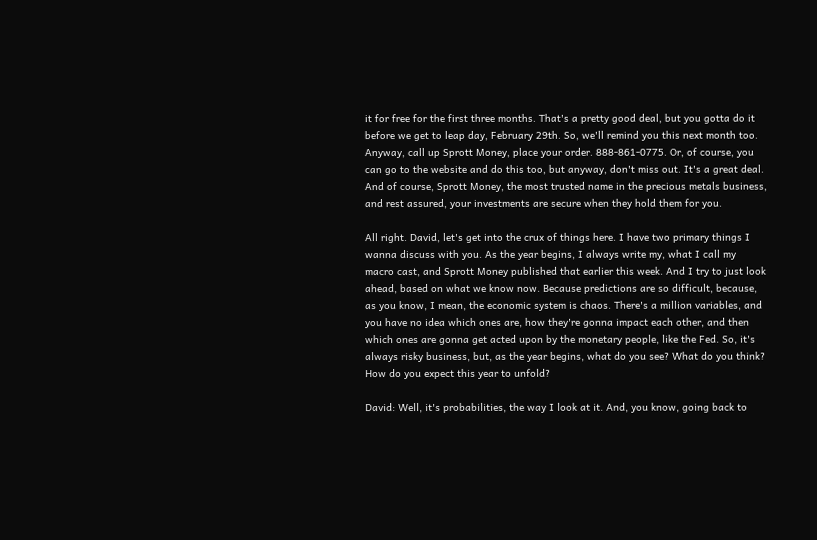it for free for the first three months. That's a pretty good deal, but you gotta do it before we get to leap day, February 29th. So, we'll remind you this next month too. Anyway, call up Sprott Money, place your order. 888-861-0775. Or, of course, you can go to the website and do this too, but anyway, don't miss out. It's a great deal. And of course, Sprott Money, the most trusted name in the precious metals business, and rest assured, your investments are secure when they hold them for you.

All right. David, let's get into the crux of things here. I have two primary things I wanna discuss with you. As the year begins, I always write my, what I call my macro cast, and Sprott Money published that earlier this week. And I try to just look ahead, based on what we know now. Because predictions are so difficult, because, as you know, I mean, the economic system is chaos. There's a million variables, and you have no idea which ones are, how they're gonna impact each other, and then which ones are gonna get acted upon by the monetary people, like the Fed. So, it's always risky business, but, as the year begins, what do you see? What do you think? How do you expect this year to unfold?

David: Well, it's probabilities, the way I look at it. And, you know, going back to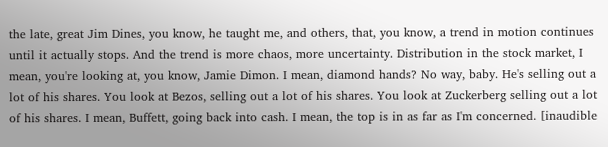the late, great Jim Dines, you know, he taught me, and others, that, you know, a trend in motion continues until it actually stops. And the trend is more chaos, more uncertainty. Distribution in the stock market, I mean, you're looking at, you know, Jamie Dimon. I mean, diamond hands? No way, baby. He's selling out a lot of his shares. You look at Bezos, selling out a lot of his shares. You look at Zuckerberg selling out a lot of his shares. I mean, Buffett, going back into cash. I mean, the top is in as far as I'm concerned. [inaudible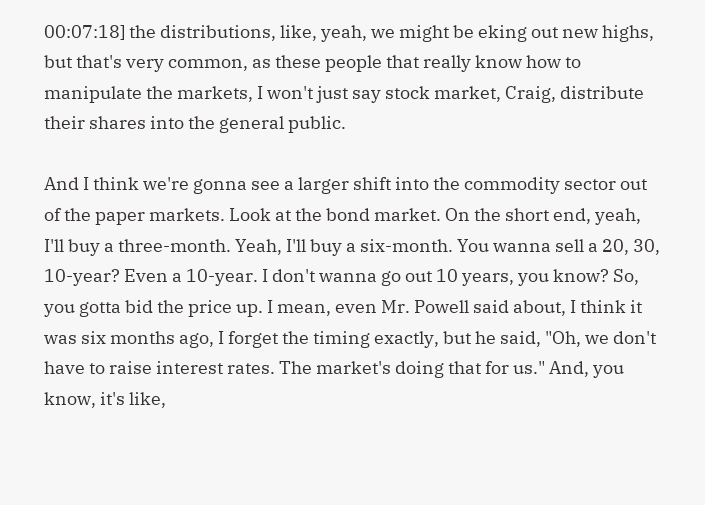00:07:18] the distributions, like, yeah, we might be eking out new highs, but that's very common, as these people that really know how to manipulate the markets, I won't just say stock market, Craig, distribute their shares into the general public.

And I think we're gonna see a larger shift into the commodity sector out of the paper markets. Look at the bond market. On the short end, yeah, I'll buy a three-month. Yeah, I'll buy a six-month. You wanna sell a 20, 30, 10-year? Even a 10-year. I don't wanna go out 10 years, you know? So, you gotta bid the price up. I mean, even Mr. Powell said about, I think it was six months ago, I forget the timing exactly, but he said, "Oh, we don't have to raise interest rates. The market's doing that for us." And, you know, it's like,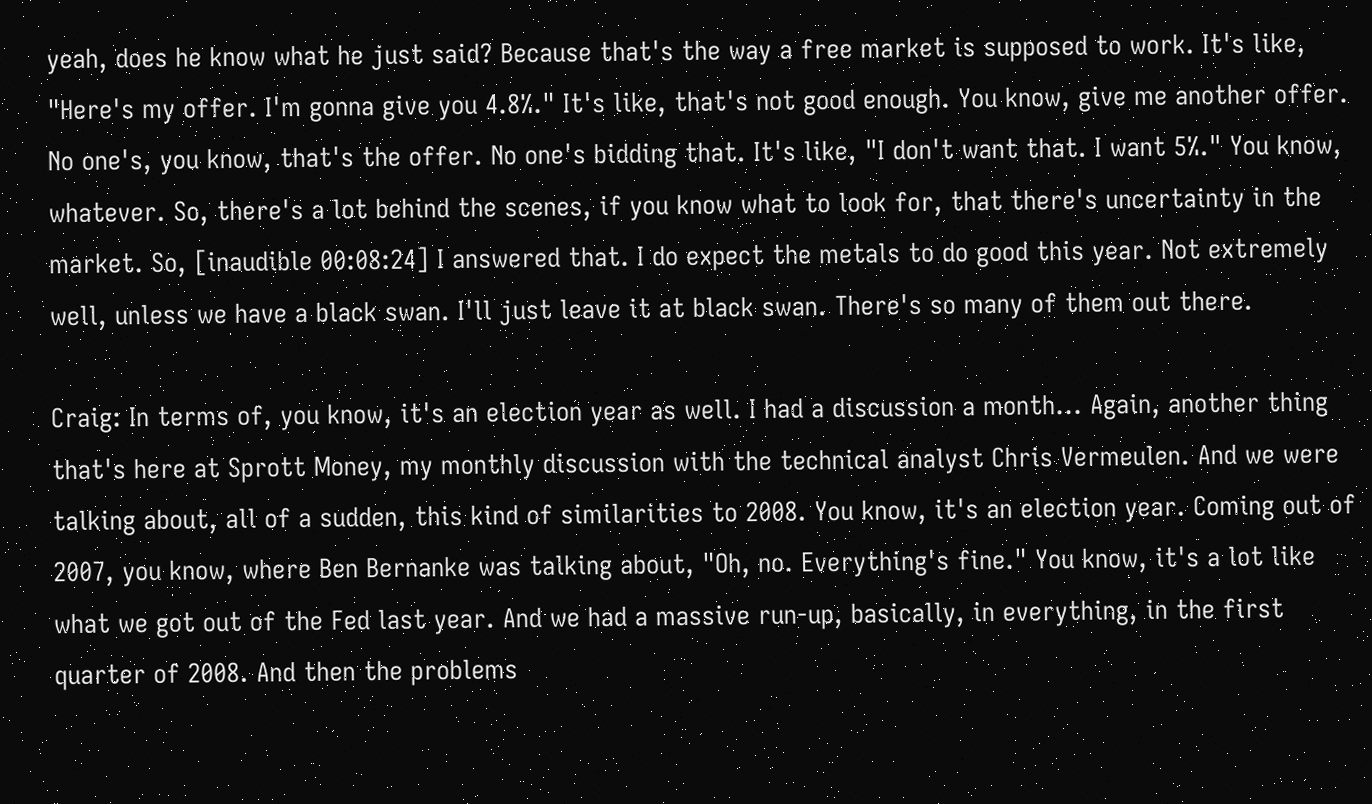yeah, does he know what he just said? Because that's the way a free market is supposed to work. It's like, "Here's my offer. I'm gonna give you 4.8%." It's like, that's not good enough. You know, give me another offer. No one's, you know, that's the offer. No one's bidding that. It's like, "I don't want that. I want 5%." You know, whatever. So, there's a lot behind the scenes, if you know what to look for, that there's uncertainty in the market. So, [inaudible 00:08:24] I answered that. I do expect the metals to do good this year. Not extremely well, unless we have a black swan. I'll just leave it at black swan. There's so many of them out there.

Craig: In terms of, you know, it's an election year as well. I had a discussion a month... Again, another thing that's here at Sprott Money, my monthly discussion with the technical analyst Chris Vermeulen. And we were talking about, all of a sudden, this kind of similarities to 2008. You know, it's an election year. Coming out of 2007, you know, where Ben Bernanke was talking about, "Oh, no. Everything's fine." You know, it's a lot like what we got out of the Fed last year. And we had a massive run-up, basically, in everything, in the first quarter of 2008. And then the problems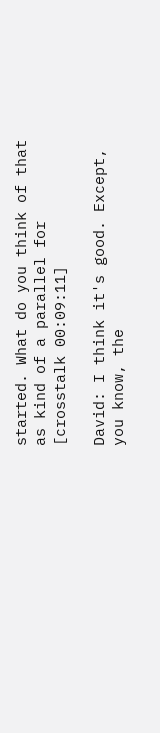started. What do you think of that as kind of a parallel for [crosstalk 00:09:11]

David: I think it's good. Except, you know, the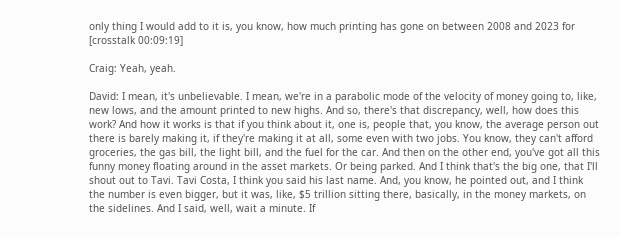only thing I would add to it is, you know, how much printing has gone on between 2008 and 2023 for [crosstalk 00:09:19]

Craig: Yeah, yeah.

David: I mean, it's unbelievable. I mean, we're in a parabolic mode of the velocity of money going to, like, new lows, and the amount printed to new highs. And so, there's that discrepancy, well, how does this work? And how it works is that if you think about it, one is, people that, you know, the average person out there is barely making it, if they're making it at all, some even with two jobs. You know, they can't afford groceries, the gas bill, the light bill, and the fuel for the car. And then on the other end, you've got all this funny money floating around in the asset markets. Or being parked. And I think that's the big one, that I'll shout out to Tavi. Tavi Costa, I think you said his last name. And, you know, he pointed out, and I think the number is even bigger, but it was, like, $5 trillion sitting there, basically, in the money markets, on the sidelines. And I said, well, wait a minute. If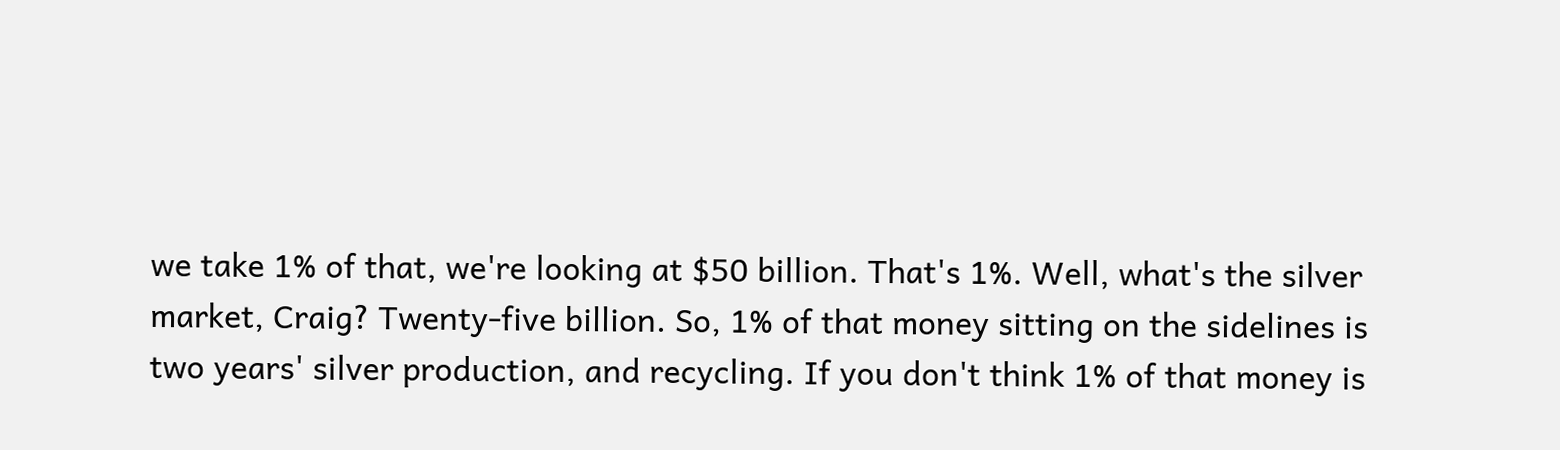we take 1% of that, we're looking at $50 billion. That's 1%. Well, what's the silver market, Craig? Twenty-five billion. So, 1% of that money sitting on the sidelines is two years' silver production, and recycling. If you don't think 1% of that money is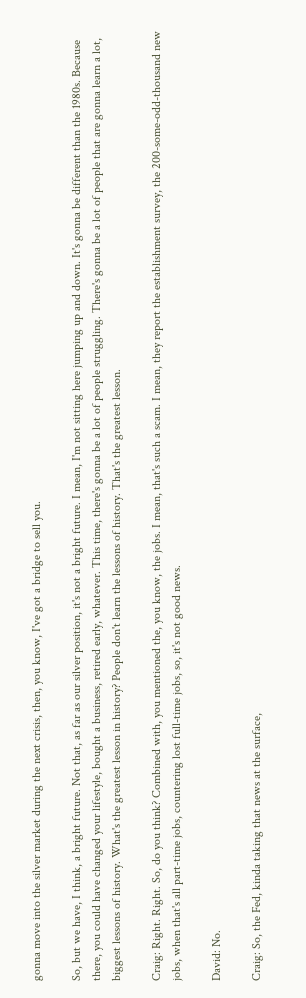gonna move into the silver market during the next crisis, then, you know, I've got a bridge to sell you.

So, but we have, I think, a bright future. Not that, as far as our silver position, it's not a bright future. I mean, I'm not sitting here jumping up and down. It's gonna be different than the 1980s. Because there, you could have changed your lifestyle, bought a business, retired early, whatever. This time, there's gonna be a lot of people struggling. There's gonna be a lot of people that are gonna learn a lot, biggest lessons of history. What's the greatest lesson in history? People don't learn the lessons of history. That's the greatest lesson.

Craig: Right. Right. So, do you think? Combined with, you mentioned the, you know, the jobs. I mean, that's such a scam. I mean, they report the establishment survey, the 200-some-odd-thousand new jobs, when that's all part-time jobs, countering lost full-time jobs, so, it's not good news.

David: No.

Craig: So, the Fed, kinda taking that news at the surface,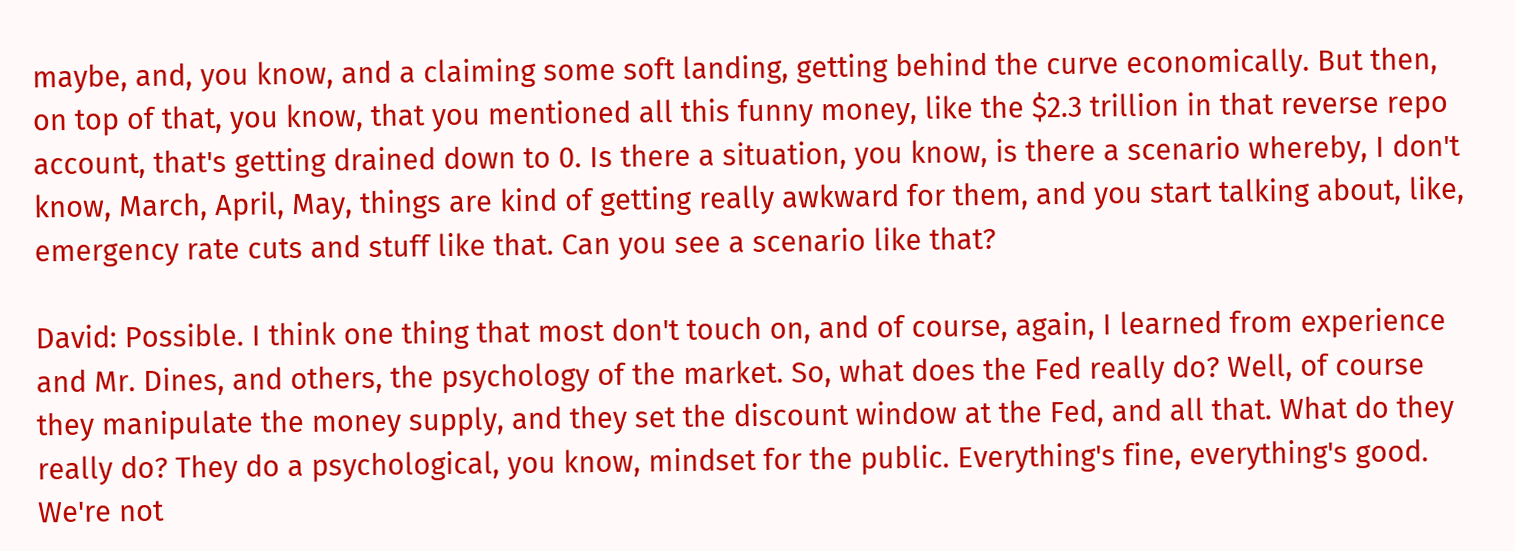maybe, and, you know, and a claiming some soft landing, getting behind the curve economically. But then, on top of that, you know, that you mentioned all this funny money, like the $2.3 trillion in that reverse repo account, that's getting drained down to 0. Is there a situation, you know, is there a scenario whereby, I don't know, March, April, May, things are kind of getting really awkward for them, and you start talking about, like, emergency rate cuts and stuff like that. Can you see a scenario like that?

David: Possible. I think one thing that most don't touch on, and of course, again, I learned from experience and Mr. Dines, and others, the psychology of the market. So, what does the Fed really do? Well, of course they manipulate the money supply, and they set the discount window at the Fed, and all that. What do they really do? They do a psychological, you know, mindset for the public. Everything's fine, everything's good. We're not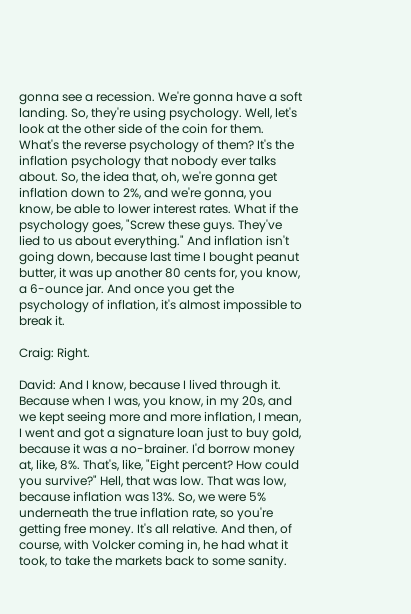gonna see a recession. We're gonna have a soft landing. So, they're using psychology. Well, let's look at the other side of the coin for them. What's the reverse psychology of them? It's the inflation psychology that nobody ever talks about. So, the idea that, oh, we're gonna get inflation down to 2%, and we're gonna, you know, be able to lower interest rates. What if the psychology goes, "Screw these guys. They've lied to us about everything." And inflation isn't going down, because last time I bought peanut butter, it was up another 80 cents for, you know, a 6-ounce jar. And once you get the psychology of inflation, it's almost impossible to break it.

Craig: Right.

David: And I know, because I lived through it. Because when I was, you know, in my 20s, and we kept seeing more and more inflation, I mean, I went and got a signature loan just to buy gold, because it was a no-brainer. I'd borrow money at, like, 8%. That's, like, "Eight percent? How could you survive?" Hell, that was low. That was low, because inflation was 13%. So, we were 5% underneath the true inflation rate, so you're getting free money. It's all relative. And then, of course, with Volcker coming in, he had what it took, to take the markets back to some sanity.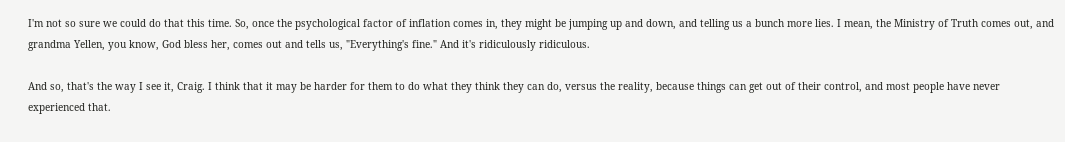I'm not so sure we could do that this time. So, once the psychological factor of inflation comes in, they might be jumping up and down, and telling us a bunch more lies. I mean, the Ministry of Truth comes out, and grandma Yellen, you know, God bless her, comes out and tells us, "Everything's fine." And it's ridiculously ridiculous.

And so, that's the way I see it, Craig. I think that it may be harder for them to do what they think they can do, versus the reality, because things can get out of their control, and most people have never experienced that.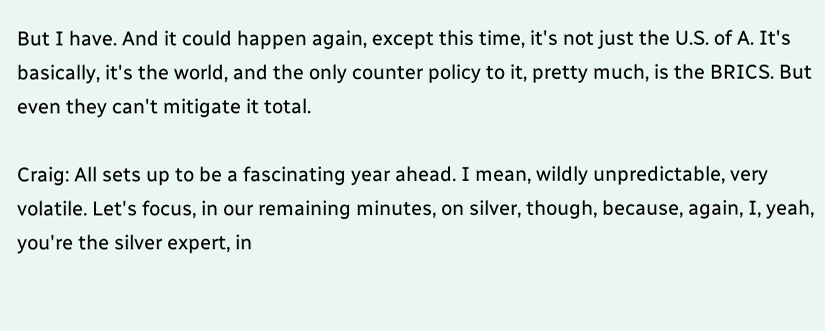But I have. And it could happen again, except this time, it's not just the U.S. of A. It's basically, it's the world, and the only counter policy to it, pretty much, is the BRICS. But even they can't mitigate it total.

Craig: All sets up to be a fascinating year ahead. I mean, wildly unpredictable, very volatile. Let's focus, in our remaining minutes, on silver, though, because, again, I, yeah, you're the silver expert, in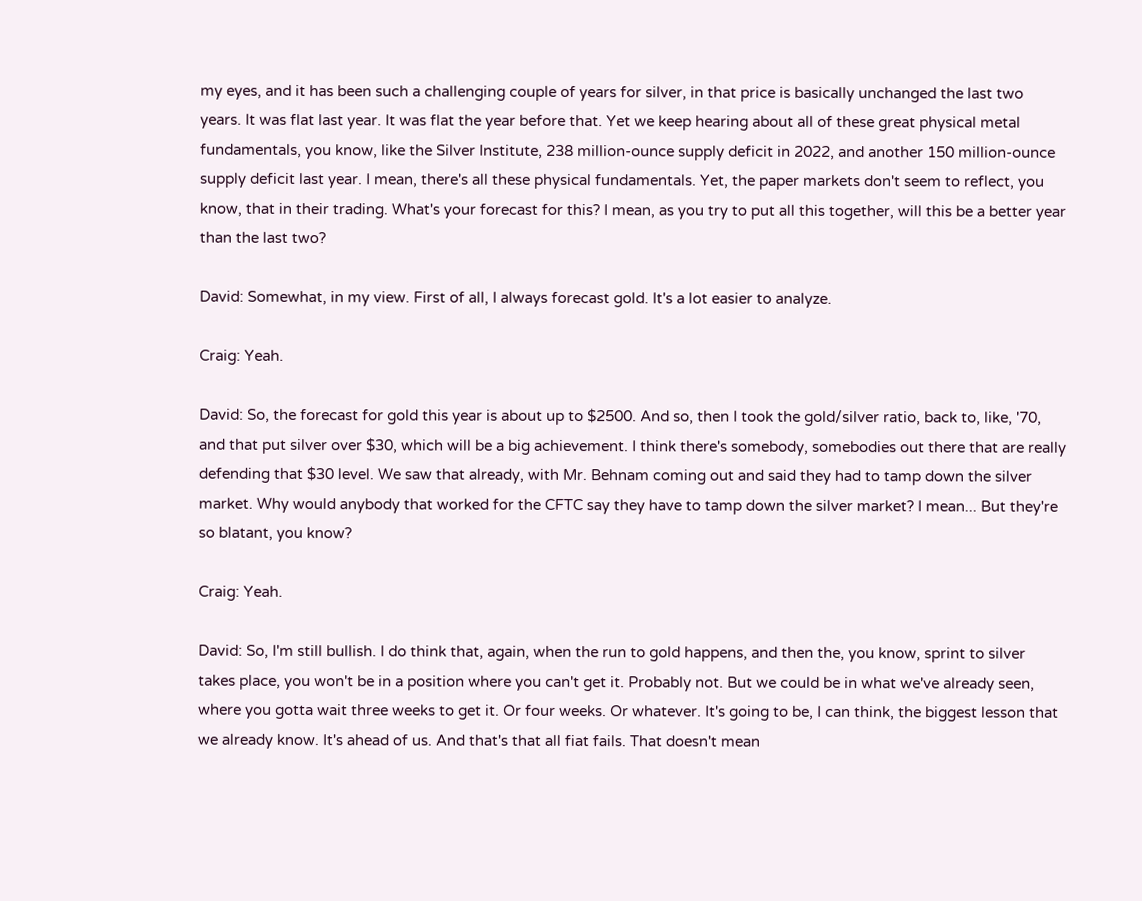my eyes, and it has been such a challenging couple of years for silver, in that price is basically unchanged the last two years. It was flat last year. It was flat the year before that. Yet we keep hearing about all of these great physical metal fundamentals, you know, like the Silver Institute, 238 million-ounce supply deficit in 2022, and another 150 million-ounce supply deficit last year. I mean, there's all these physical fundamentals. Yet, the paper markets don't seem to reflect, you know, that in their trading. What's your forecast for this? I mean, as you try to put all this together, will this be a better year than the last two?

David: Somewhat, in my view. First of all, I always forecast gold. It's a lot easier to analyze.

Craig: Yeah.

David: So, the forecast for gold this year is about up to $2500. And so, then I took the gold/silver ratio, back to, like, '70, and that put silver over $30, which will be a big achievement. I think there's somebody, somebodies out there that are really defending that $30 level. We saw that already, with Mr. Behnam coming out and said they had to tamp down the silver market. Why would anybody that worked for the CFTC say they have to tamp down the silver market? I mean... But they're so blatant, you know?

Craig: Yeah.

David: So, I'm still bullish. I do think that, again, when the run to gold happens, and then the, you know, sprint to silver takes place, you won't be in a position where you can't get it. Probably not. But we could be in what we've already seen, where you gotta wait three weeks to get it. Or four weeks. Or whatever. It's going to be, I can think, the biggest lesson that we already know. It's ahead of us. And that's that all fiat fails. That doesn't mean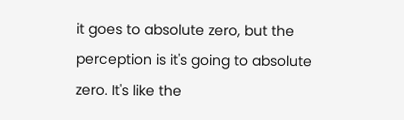it goes to absolute zero, but the perception is it's going to absolute zero. It's like the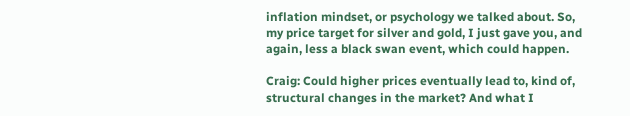inflation mindset, or psychology we talked about. So, my price target for silver and gold, I just gave you, and again, less a black swan event, which could happen.

Craig: Could higher prices eventually lead to, kind of, structural changes in the market? And what I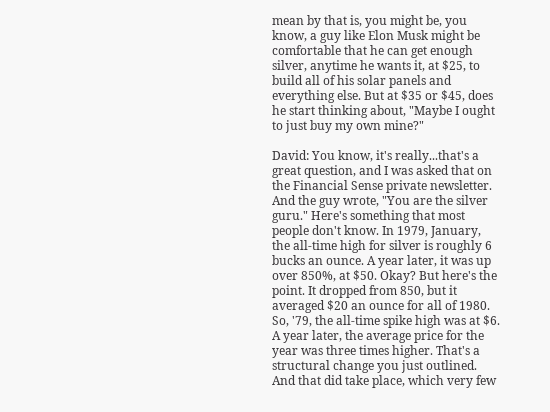mean by that is, you might be, you know, a guy like Elon Musk might be comfortable that he can get enough silver, anytime he wants it, at $25, to build all of his solar panels and everything else. But at $35 or $45, does he start thinking about, "Maybe I ought to just buy my own mine?"

David: You know, it's really...that's a great question, and I was asked that on the Financial Sense private newsletter. And the guy wrote, "You are the silver guru." Here's something that most people don't know. In 1979, January, the all-time high for silver is roughly 6 bucks an ounce. A year later, it was up over 850%, at $50. Okay? But here's the point. It dropped from 850, but it averaged $20 an ounce for all of 1980. So, '79, the all-time spike high was at $6. A year later, the average price for the year was three times higher. That's a structural change you just outlined. And that did take place, which very few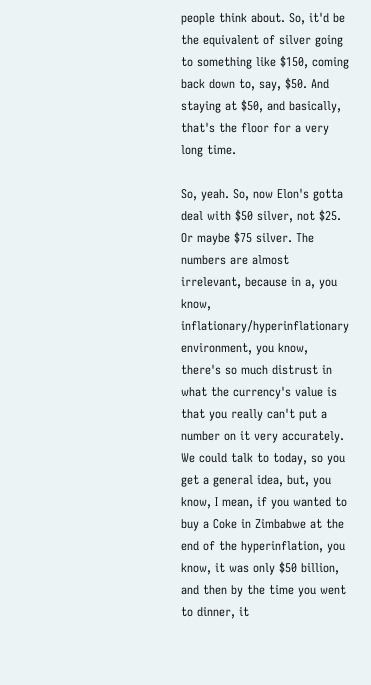people think about. So, it'd be the equivalent of silver going to something like $150, coming back down to, say, $50. And staying at $50, and basically, that's the floor for a very long time.

So, yeah. So, now Elon's gotta deal with $50 silver, not $25. Or maybe $75 silver. The numbers are almost irrelevant, because in a, you know, inflationary/hyperinflationary environment, you know, there's so much distrust in what the currency's value is that you really can't put a number on it very accurately. We could talk to today, so you get a general idea, but, you know, I mean, if you wanted to buy a Coke in Zimbabwe at the end of the hyperinflation, you know, it was only $50 billion, and then by the time you went to dinner, it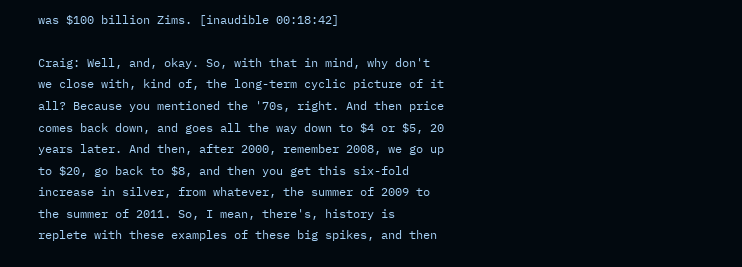was $100 billion Zims. [inaudible 00:18:42]

Craig: Well, and, okay. So, with that in mind, why don't we close with, kind of, the long-term cyclic picture of it all? Because you mentioned the '70s, right. And then price comes back down, and goes all the way down to $4 or $5, 20 years later. And then, after 2000, remember 2008, we go up to $20, go back to $8, and then you get this six-fold increase in silver, from whatever, the summer of 2009 to the summer of 2011. So, I mean, there's, history is replete with these examples of these big spikes, and then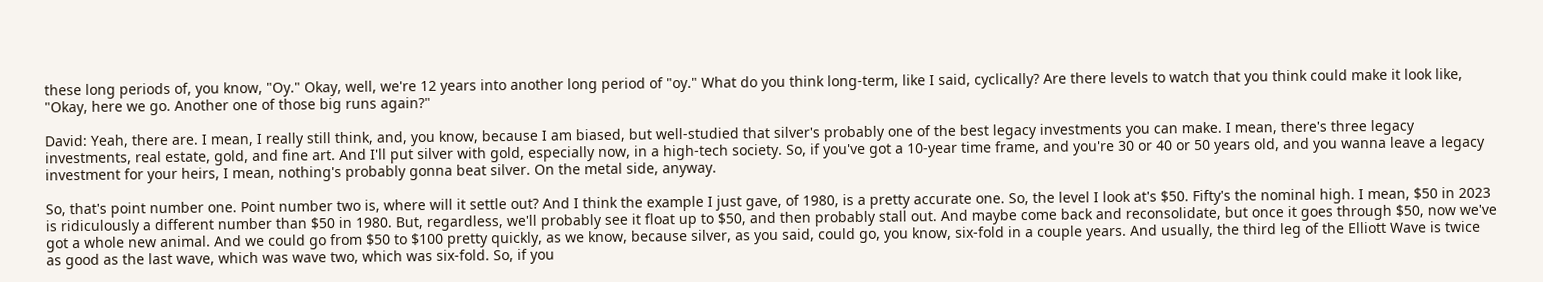these long periods of, you know, "Oy." Okay, well, we're 12 years into another long period of "oy." What do you think long-term, like I said, cyclically? Are there levels to watch that you think could make it look like, "Okay, here we go. Another one of those big runs again?"

David: Yeah, there are. I mean, I really still think, and, you know, because I am biased, but well-studied that silver's probably one of the best legacy investments you can make. I mean, there's three legacy investments, real estate, gold, and fine art. And I'll put silver with gold, especially now, in a high-tech society. So, if you've got a 10-year time frame, and you're 30 or 40 or 50 years old, and you wanna leave a legacy investment for your heirs, I mean, nothing's probably gonna beat silver. On the metal side, anyway.

So, that's point number one. Point number two is, where will it settle out? And I think the example I just gave, of 1980, is a pretty accurate one. So, the level I look at's $50. Fifty's the nominal high. I mean, $50 in 2023 is ridiculously a different number than $50 in 1980. But, regardless, we'll probably see it float up to $50, and then probably stall out. And maybe come back and reconsolidate, but once it goes through $50, now we've got a whole new animal. And we could go from $50 to $100 pretty quickly, as we know, because silver, as you said, could go, you know, six-fold in a couple years. And usually, the third leg of the Elliott Wave is twice as good as the last wave, which was wave two, which was six-fold. So, if you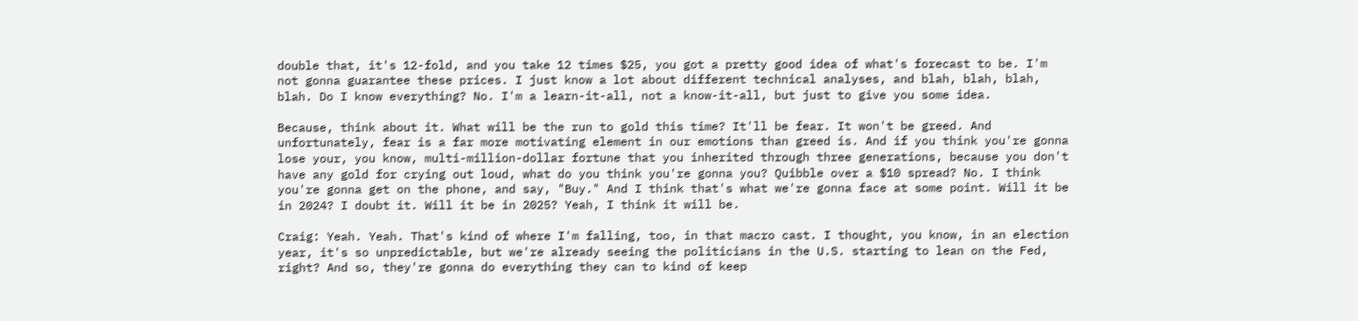double that, it's 12-fold, and you take 12 times $25, you got a pretty good idea of what's forecast to be. I'm not gonna guarantee these prices. I just know a lot about different technical analyses, and blah, blah, blah, blah. Do I know everything? No. I'm a learn-it-all, not a know-it-all, but just to give you some idea.

Because, think about it. What will be the run to gold this time? It'll be fear. It won't be greed. And unfortunately, fear is a far more motivating element in our emotions than greed is. And if you think you're gonna lose your, you know, multi-million-dollar fortune that you inherited through three generations, because you don't have any gold for crying out loud, what do you think you're gonna you? Quibble over a $10 spread? No. I think you're gonna get on the phone, and say, "Buy." And I think that's what we're gonna face at some point. Will it be in 2024? I doubt it. Will it be in 2025? Yeah, I think it will be.

Craig: Yeah. Yeah. That's kind of where I'm falling, too, in that macro cast. I thought, you know, in an election year, it's so unpredictable, but we're already seeing the politicians in the U.S. starting to lean on the Fed, right? And so, they're gonna do everything they can to kind of keep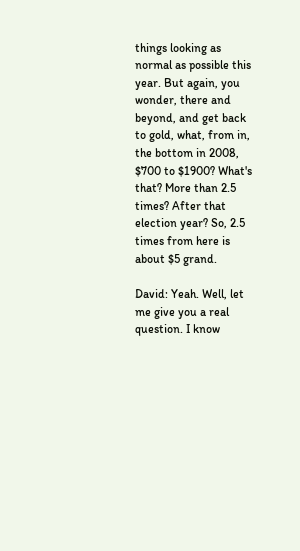things looking as normal as possible this year. But again, you wonder, there and beyond, and get back to gold, what, from in, the bottom in 2008, $700 to $1900? What's that? More than 2.5 times? After that election year? So, 2.5 times from here is about $5 grand.

David: Yeah. Well, let me give you a real question. I know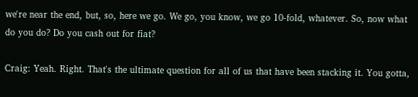we're near the end, but, so, here we go. We go, you know, we go 10-fold, whatever. So, now what do you do? Do you cash out for fiat?

Craig: Yeah. Right. That's the ultimate question for all of us that have been stacking it. You gotta,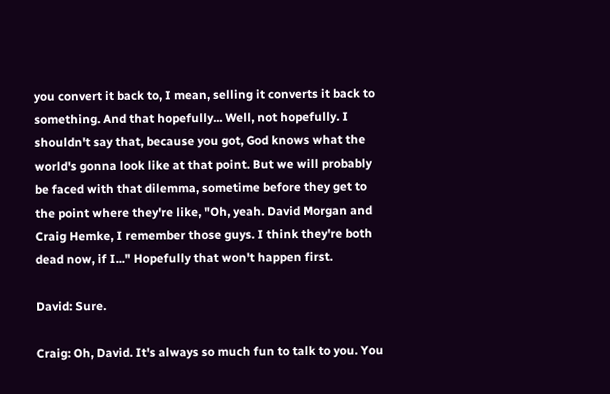you convert it back to, I mean, selling it converts it back to something. And that hopefully... Well, not hopefully. I shouldn't say that, because you got, God knows what the world's gonna look like at that point. But we will probably be faced with that dilemma, sometime before they get to the point where they're like, "Oh, yeah. David Morgan and Craig Hemke, I remember those guys. I think they're both dead now, if I..." Hopefully that won't happen first.

David: Sure.

Craig: Oh, David. It's always so much fun to talk to you. You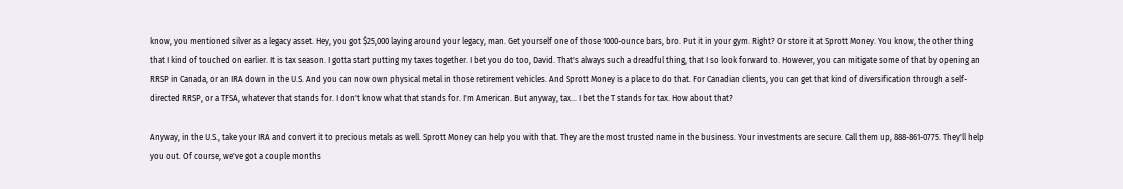know, you mentioned silver as a legacy asset. Hey, you got $25,000 laying around your legacy, man. Get yourself one of those 1000-ounce bars, bro. Put it in your gym. Right? Or store it at Sprott Money. You know, the other thing that I kind of touched on earlier. It is tax season. I gotta start putting my taxes together. I bet you do too, David. That's always such a dreadful thing, that I so look forward to. However, you can mitigate some of that by opening an RRSP in Canada, or an IRA down in the U.S. And you can now own physical metal in those retirement vehicles. And Sprott Money is a place to do that. For Canadian clients, you can get that kind of diversification through a self-directed RRSP, or a TFSA, whatever that stands for. I don't know what that stands for. I'm American. But anyway, tax... I bet the T stands for tax. How about that?

Anyway, in the U.S., take your IRA and convert it to precious metals as well. Sprott Money can help you with that. They are the most trusted name in the business. Your investments are secure. Call them up, 888-861-0775. They'll help you out. Of course, we've got a couple months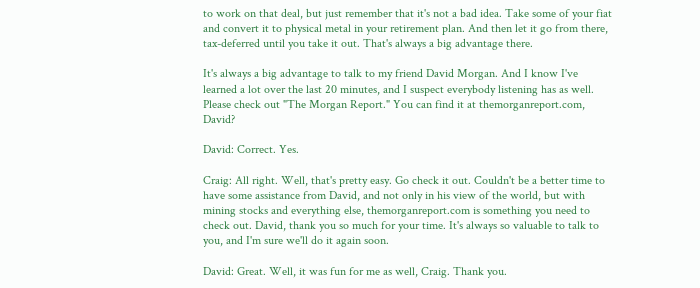to work on that deal, but just remember that it's not a bad idea. Take some of your fiat and convert it to physical metal in your retirement plan. And then let it go from there, tax-deferred until you take it out. That's always a big advantage there.

It's always a big advantage to talk to my friend David Morgan. And I know I've learned a lot over the last 20 minutes, and I suspect everybody listening has as well. Please check out "The Morgan Report." You can find it at themorganreport.com, David?

David: Correct. Yes.

Craig: All right. Well, that's pretty easy. Go check it out. Couldn't be a better time to have some assistance from David, and not only in his view of the world, but with mining stocks and everything else, themorganreport.com is something you need to check out. David, thank you so much for your time. It's always so valuable to talk to you, and I'm sure we'll do it again soon.

David: Great. Well, it was fun for me as well, Craig. Thank you.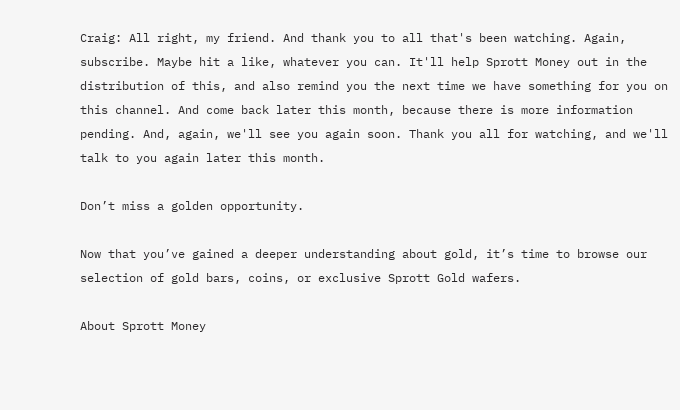Craig: All right, my friend. And thank you to all that's been watching. Again, subscribe. Maybe hit a like, whatever you can. It'll help Sprott Money out in the distribution of this, and also remind you the next time we have something for you on this channel. And come back later this month, because there is more information pending. And, again, we'll see you again soon. Thank you all for watching, and we'll talk to you again later this month.

Don’t miss a golden opportunity.

Now that you’ve gained a deeper understanding about gold, it’s time to browse our selection of gold bars, coins, or exclusive Sprott Gold wafers.

About Sprott Money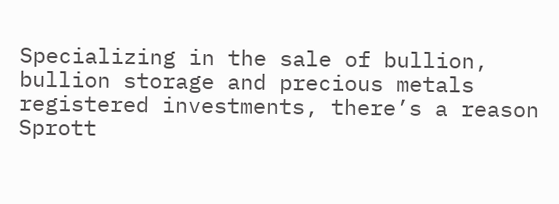Specializing in the sale of bullion, bullion storage and precious metals registered investments, there’s a reason Sprott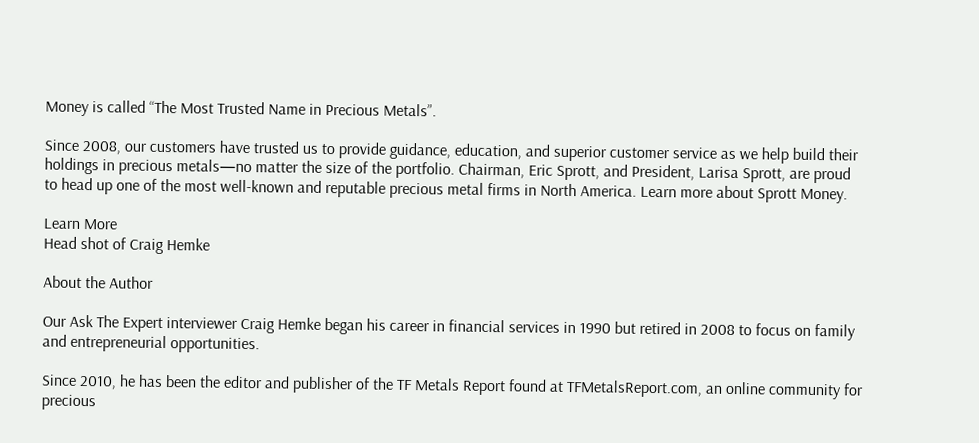Money is called “The Most Trusted Name in Precious Metals”.

Since 2008, our customers have trusted us to provide guidance, education, and superior customer service as we help build their holdings in precious metals—no matter the size of the portfolio. Chairman, Eric Sprott, and President, Larisa Sprott, are proud to head up one of the most well-known and reputable precious metal firms in North America. Learn more about Sprott Money.

Learn More
Head shot of Craig Hemke

About the Author

Our Ask The Expert interviewer Craig Hemke began his career in financial services in 1990 but retired in 2008 to focus on family and entrepreneurial opportunities.

Since 2010, he has been the editor and publisher of the TF Metals Report found at TFMetalsReport.com, an online community for precious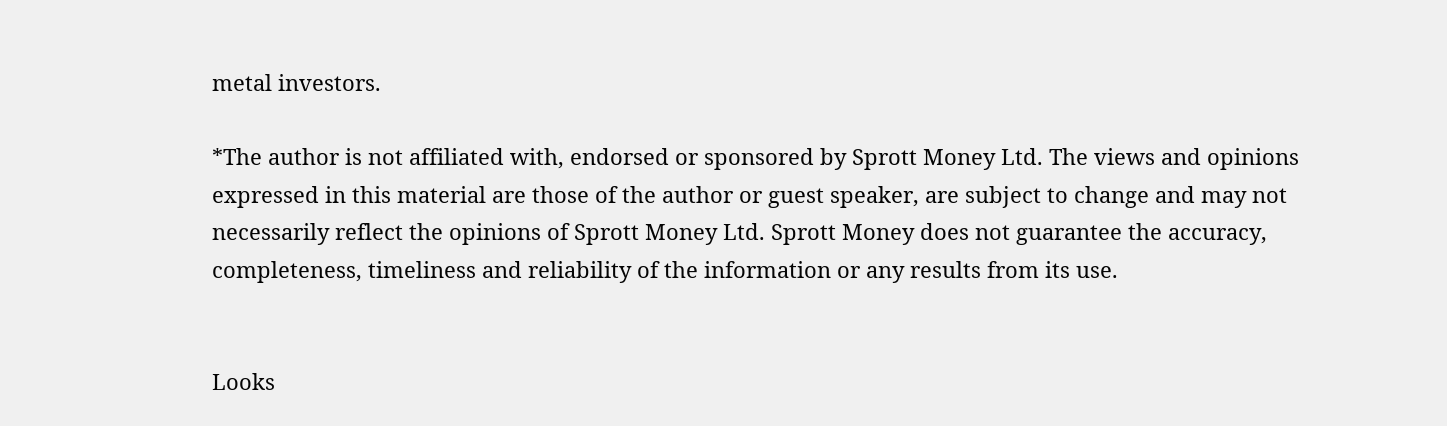metal investors.

*The author is not affiliated with, endorsed or sponsored by Sprott Money Ltd. The views and opinions expressed in this material are those of the author or guest speaker, are subject to change and may not necessarily reflect the opinions of Sprott Money Ltd. Sprott Money does not guarantee the accuracy, completeness, timeliness and reliability of the information or any results from its use.


Looks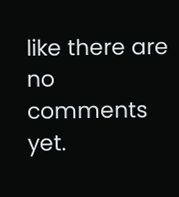like there are no comments yet.